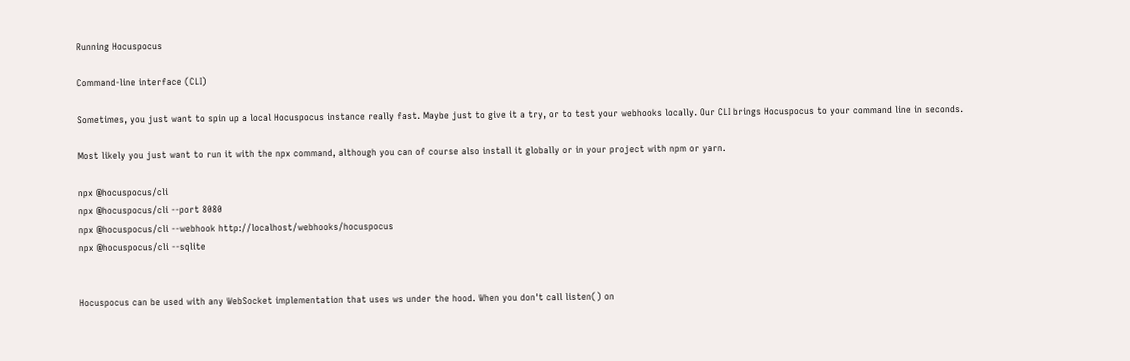Running Hocuspocus

Command-line interface (CLI)

Sometimes, you just want to spin up a local Hocuspocus instance really fast. Maybe just to give it a try, or to test your webhooks locally. Our CLI brings Hocuspocus to your command line in seconds.

Most likely you just want to run it with the npx command, although you can of course also install it globally or in your project with npm or yarn.

npx @hocuspocus/cli
npx @hocuspocus/cli --port 8080
npx @hocuspocus/cli --webhook http://localhost/webhooks/hocuspocus
npx @hocuspocus/cli --sqlite


Hocuspocus can be used with any WebSocket implementation that uses ws under the hood. When you don't call listen() on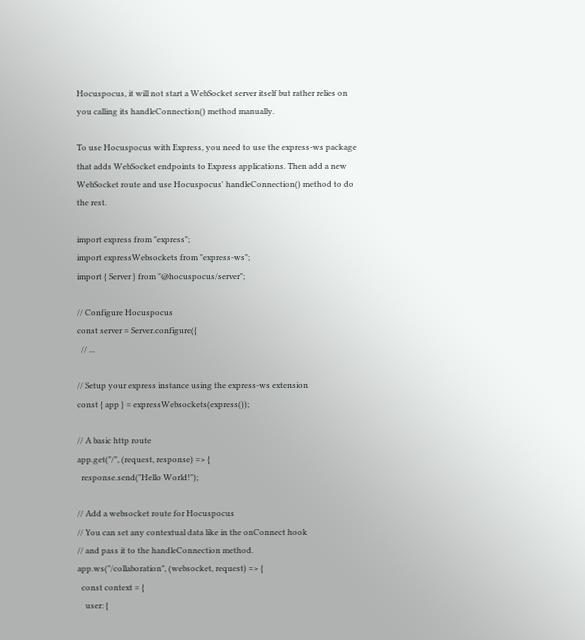Hocuspocus, it will not start a WebSocket server itself but rather relies on you calling its handleConnection() method manually.

To use Hocuspocus with Express, you need to use the express-ws package that adds WebSocket endpoints to Express applications. Then add a new WebSocket route and use Hocuspocus' handleConnection() method to do the rest.

import express from "express";
import expressWebsockets from "express-ws";
import { Server } from "@hocuspocus/server";

// Configure Hocuspocus
const server = Server.configure({
  // ...

// Setup your express instance using the express-ws extension
const { app } = expressWebsockets(express());

// A basic http route
app.get("/", (request, response) => {
  response.send("Hello World!");

// Add a websocket route for Hocuspocus
// You can set any contextual data like in the onConnect hook
// and pass it to the handleConnection method.
app.ws("/collaboration", (websocket, request) => {
  const context = {
    user: {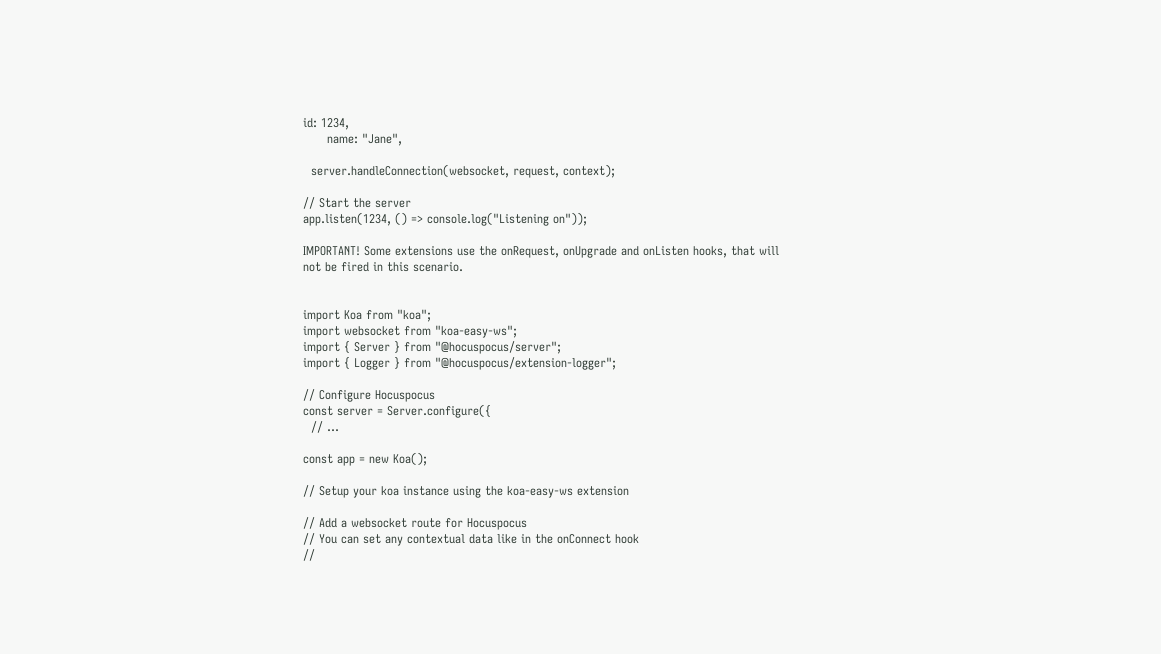id: 1234,
      name: "Jane",

  server.handleConnection(websocket, request, context);

// Start the server
app.listen(1234, () => console.log("Listening on"));

IMPORTANT! Some extensions use the onRequest, onUpgrade and onListen hooks, that will not be fired in this scenario.


import Koa from "koa";
import websocket from "koa-easy-ws";
import { Server } from "@hocuspocus/server";
import { Logger } from "@hocuspocus/extension-logger";

// Configure Hocuspocus
const server = Server.configure({
  // …

const app = new Koa();

// Setup your koa instance using the koa-easy-ws extension

// Add a websocket route for Hocuspocus
// You can set any contextual data like in the onConnect hook
//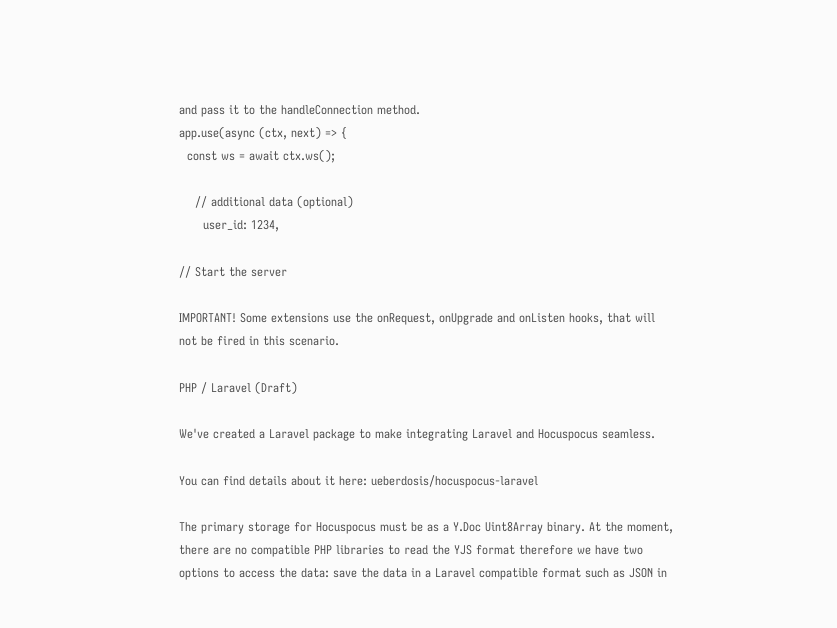and pass it to the handleConnection method.
app.use(async (ctx, next) => {
  const ws = await ctx.ws();

    // additional data (optional)
      user_id: 1234,

// Start the server

IMPORTANT! Some extensions use the onRequest, onUpgrade and onListen hooks, that will not be fired in this scenario.

PHP / Laravel (Draft)

We've created a Laravel package to make integrating Laravel and Hocuspocus seamless.

You can find details about it here: ueberdosis/hocuspocus-laravel

The primary storage for Hocuspocus must be as a Y.Doc Uint8Array binary. At the moment, there are no compatible PHP libraries to read the YJS format therefore we have two options to access the data: save the data in a Laravel compatible format such as JSON in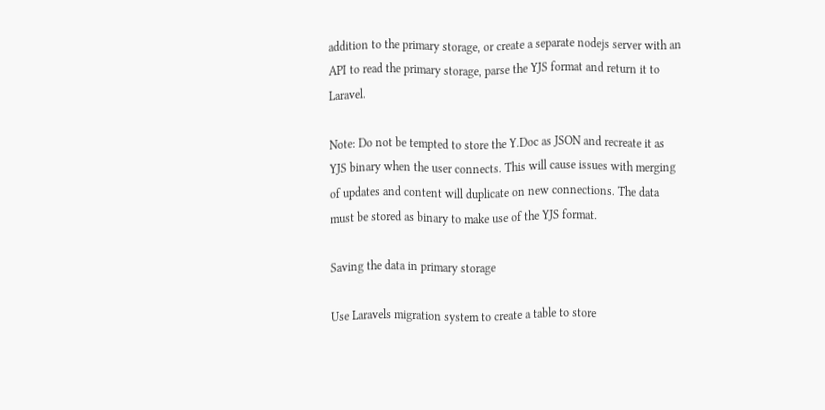addition to the primary storage, or create a separate nodejs server with an API to read the primary storage, parse the YJS format and return it to Laravel.

Note: Do not be tempted to store the Y.Doc as JSON and recreate it as YJS binary when the user connects. This will cause issues with merging of updates and content will duplicate on new connections. The data must be stored as binary to make use of the YJS format.

Saving the data in primary storage

Use Laravels migration system to create a table to store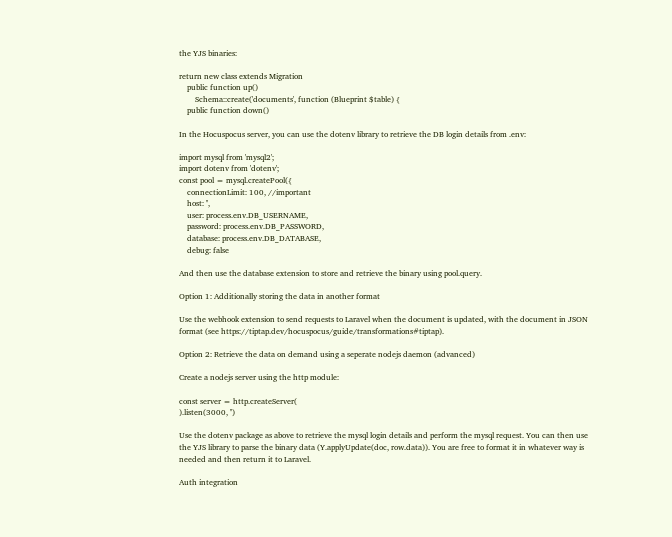the YJS binaries:

return new class extends Migration
    public function up()
        Schema::create('documents', function (Blueprint $table) {
    public function down()

In the Hocuspocus server, you can use the dotenv library to retrieve the DB login details from .env:

import mysql from 'mysql2';
import dotenv from 'dotenv';
const pool = mysql.createPool({
    connectionLimit: 100, //important
    host: '',
    user: process.env.DB_USERNAME,
    password: process.env.DB_PASSWORD,
    database: process.env.DB_DATABASE,
    debug: false

And then use the database extension to store and retrieve the binary using pool.query.

Option 1: Additionally storing the data in another format

Use the webhook extension to send requests to Laravel when the document is updated, with the document in JSON format (see https://tiptap.dev/hocuspocus/guide/transformations#tiptap).

Option 2: Retrieve the data on demand using a seperate nodejs daemon (advanced)

Create a nodejs server using the http module:

const server = http.createServer(
).listen(3000, '')

Use the dotenv package as above to retrieve the mysql login details and perform the mysql request. You can then use the YJS library to parse the binary data (Y.applyUpdate(doc, row.data)). You are free to format it in whatever way is needed and then return it to Laravel.

Auth integration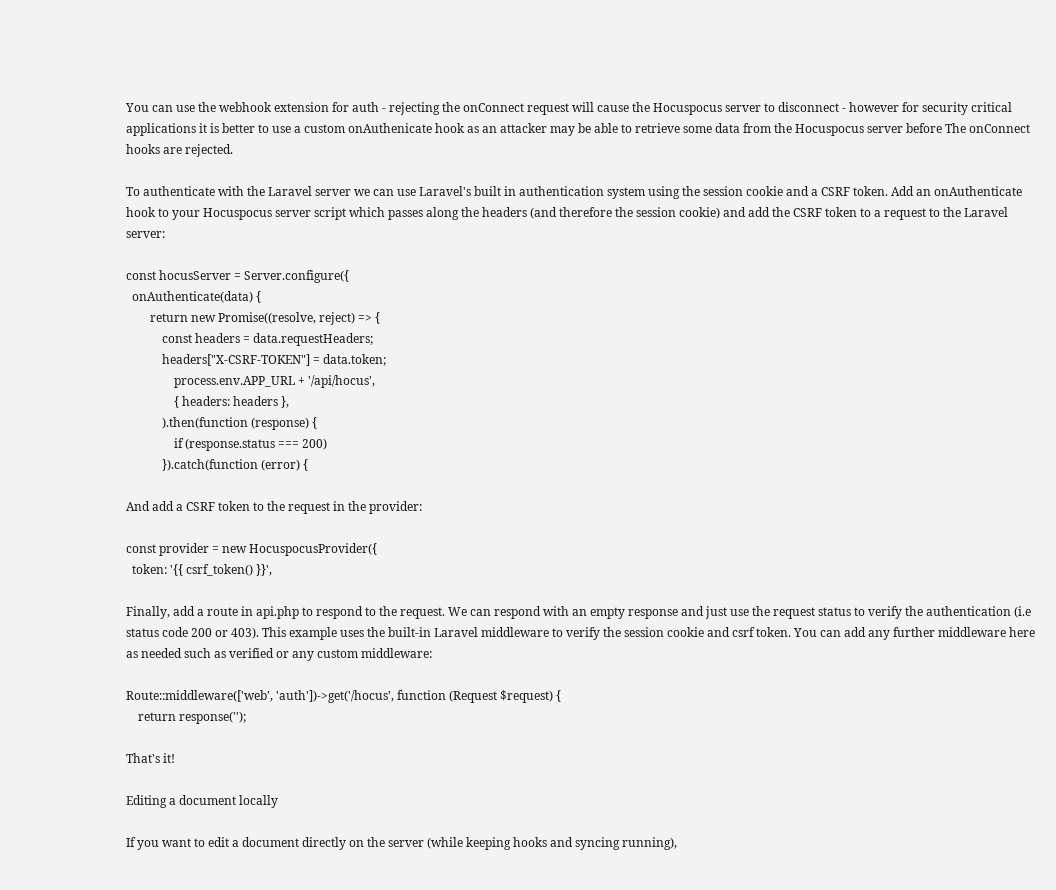You can use the webhook extension for auth - rejecting the onConnect request will cause the Hocuspocus server to disconnect - however for security critical applications it is better to use a custom onAuthenicate hook as an attacker may be able to retrieve some data from the Hocuspocus server before The onConnect hooks are rejected.

To authenticate with the Laravel server we can use Laravel's built in authentication system using the session cookie and a CSRF token. Add an onAuthenticate hook to your Hocuspocus server script which passes along the headers (and therefore the session cookie) and add the CSRF token to a request to the Laravel server:

const hocusServer = Server.configure({
  onAuthenticate(data) {
        return new Promise((resolve, reject) => {
            const headers = data.requestHeaders;
            headers["X-CSRF-TOKEN"] = data.token;
                process.env.APP_URL + '/api/hocus',
                { headers: headers },
            ).then(function (response) {
                if (response.status === 200)
            }).catch(function (error) {

And add a CSRF token to the request in the provider:

const provider = new HocuspocusProvider({
  token: '{{ csrf_token() }}',

Finally, add a route in api.php to respond to the request. We can respond with an empty response and just use the request status to verify the authentication (i.e status code 200 or 403). This example uses the built-in Laravel middleware to verify the session cookie and csrf token. You can add any further middleware here as needed such as verified or any custom middleware:

Route::middleware(['web', 'auth'])->get('/hocus', function (Request $request) {
    return response('');

That's it!

Editing a document locally

If you want to edit a document directly on the server (while keeping hooks and syncing running),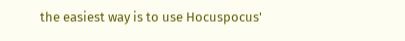the easiest way is to use Hocuspocus'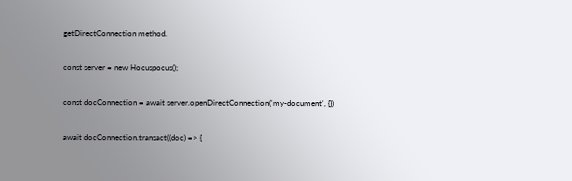getDirectConnection method.

const server = new Hocuspocus();

const docConnection = await server.openDirectConnection('my-document', {})

await docConnection.transact((doc) => {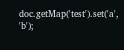doc.getMap('test').set('a', 'b');